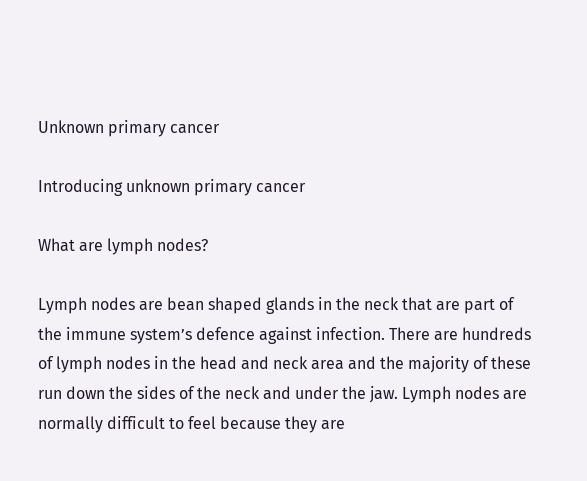Unknown primary cancer

Introducing unknown primary cancer

What are lymph nodes?

Lymph nodes are bean shaped glands in the neck that are part of the immune system’s defence against infection. There are hundreds of lymph nodes in the head and neck area and the majority of these run down the sides of the neck and under the jaw. Lymph nodes are normally difficult to feel because they are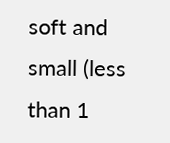soft and small (less than 1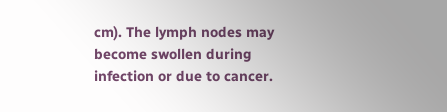cm). The lymph nodes may become swollen during infection or due to cancer.